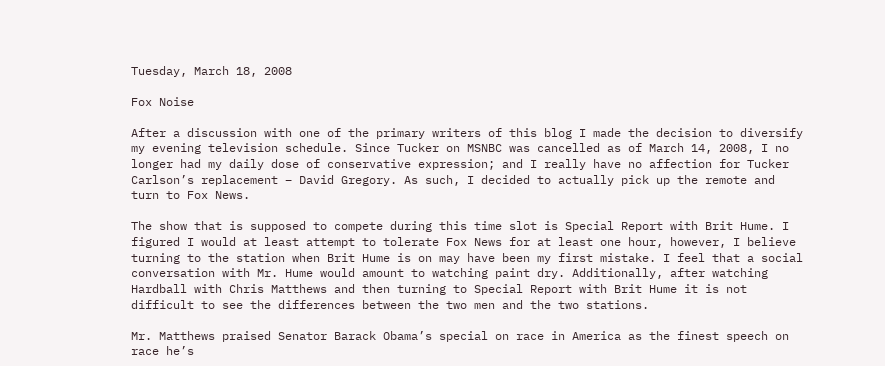Tuesday, March 18, 2008

Fox Noise

After a discussion with one of the primary writers of this blog I made the decision to diversify my evening television schedule. Since Tucker on MSNBC was cancelled as of March 14, 2008, I no longer had my daily dose of conservative expression; and I really have no affection for Tucker Carlson’s replacement – David Gregory. As such, I decided to actually pick up the remote and turn to Fox News.

The show that is supposed to compete during this time slot is Special Report with Brit Hume. I figured I would at least attempt to tolerate Fox News for at least one hour, however, I believe turning to the station when Brit Hume is on may have been my first mistake. I feel that a social conversation with Mr. Hume would amount to watching paint dry. Additionally, after watching Hardball with Chris Matthews and then turning to Special Report with Brit Hume it is not difficult to see the differences between the two men and the two stations.

Mr. Matthews praised Senator Barack Obama’s special on race in America as the finest speech on race he’s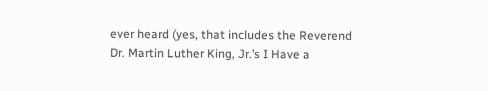ever heard (yes, that includes the Reverend Dr. Martin Luther King, Jr.’s I Have a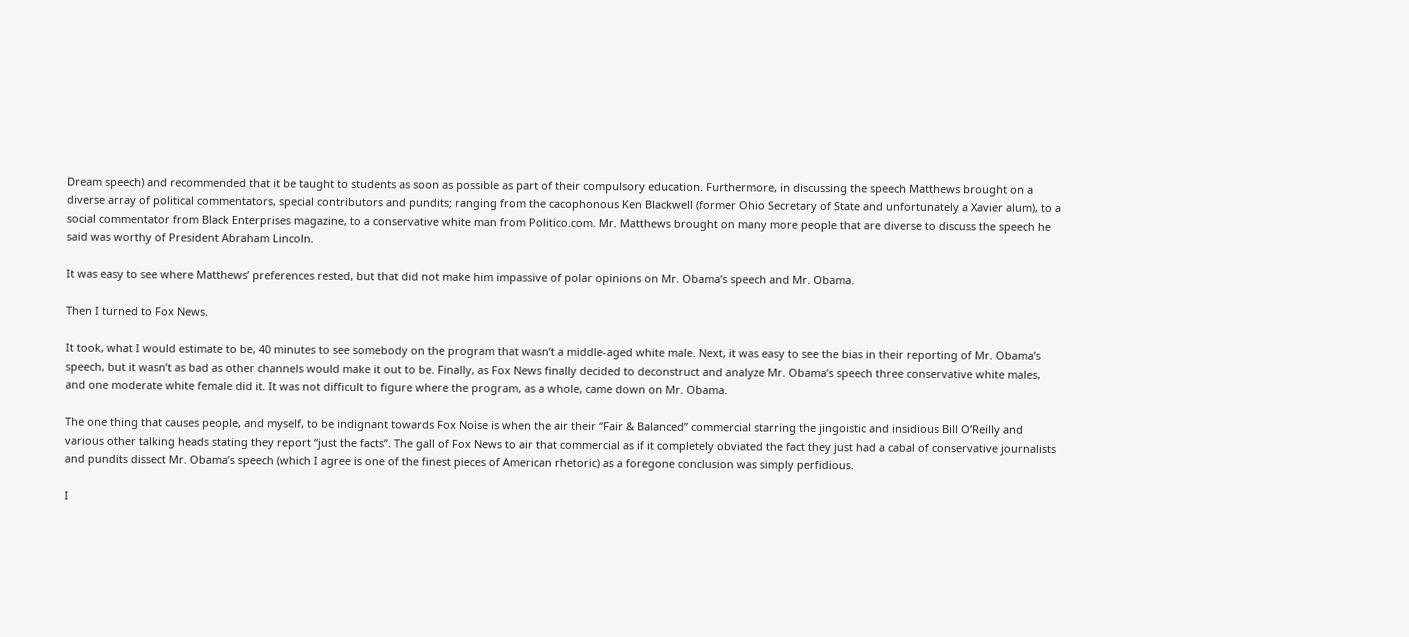Dream speech) and recommended that it be taught to students as soon as possible as part of their compulsory education. Furthermore, in discussing the speech Matthews brought on a diverse array of political commentators, special contributors and pundits; ranging from the cacophonous Ken Blackwell (former Ohio Secretary of State and unfortunately a Xavier alum), to a social commentator from Black Enterprises magazine, to a conservative white man from Politico.com. Mr. Matthews brought on many more people that are diverse to discuss the speech he said was worthy of President Abraham Lincoln.

It was easy to see where Matthews’ preferences rested, but that did not make him impassive of polar opinions on Mr. Obama’s speech and Mr. Obama.

Then I turned to Fox News.

It took, what I would estimate to be, 40 minutes to see somebody on the program that wasn’t a middle-aged white male. Next, it was easy to see the bias in their reporting of Mr. Obama’s speech, but it wasn’t as bad as other channels would make it out to be. Finally, as Fox News finally decided to deconstruct and analyze Mr. Obama’s speech three conservative white males, and one moderate white female did it. It was not difficult to figure where the program, as a whole, came down on Mr. Obama.

The one thing that causes people, and myself, to be indignant towards Fox Noise is when the air their “Fair & Balanced” commercial starring the jingoistic and insidious Bill O’Reilly and various other talking heads stating they report “just the facts”. The gall of Fox News to air that commercial as if it completely obviated the fact they just had a cabal of conservative journalists and pundits dissect Mr. Obama’s speech (which I agree is one of the finest pieces of American rhetoric) as a foregone conclusion was simply perfidious.

I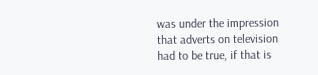was under the impression that adverts on television had to be true, if that is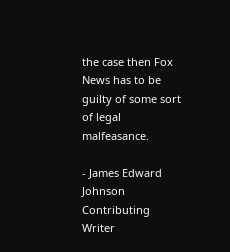the case then Fox News has to be guilty of some sort of legal malfeasance.

- James Edward Johnson
Contributing Writer